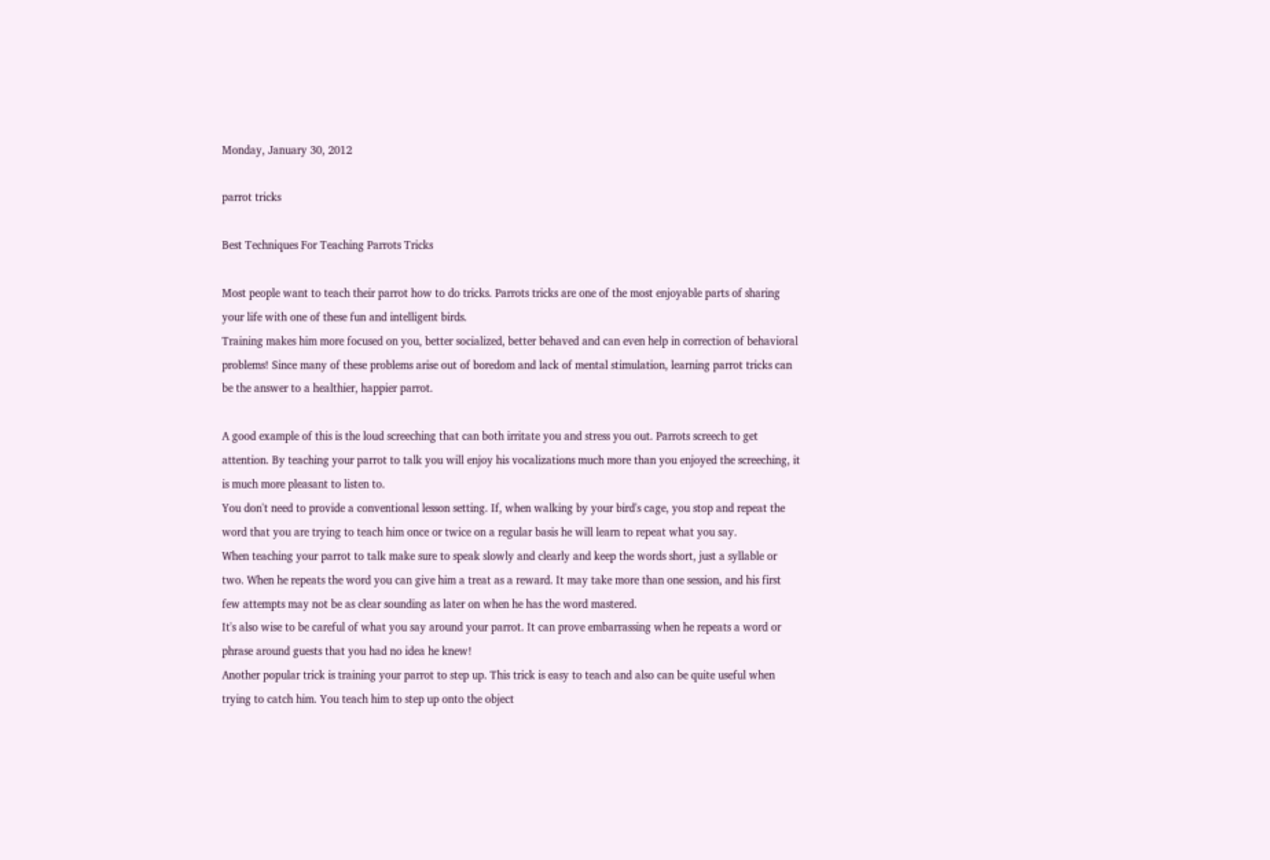Monday, January 30, 2012

parrot tricks

Best Techniques For Teaching Parrots Tricks

Most people want to teach their parrot how to do tricks. Parrots tricks are one of the most enjoyable parts of sharing your life with one of these fun and intelligent birds.
Training makes him more focused on you, better socialized, better behaved and can even help in correction of behavioral problems! Since many of these problems arise out of boredom and lack of mental stimulation, learning parrot tricks can be the answer to a healthier, happier parrot.

A good example of this is the loud screeching that can both irritate you and stress you out. Parrots screech to get attention. By teaching your parrot to talk you will enjoy his vocalizations much more than you enjoyed the screeching, it is much more pleasant to listen to.
You don't need to provide a conventional lesson setting. If, when walking by your bird's cage, you stop and repeat the word that you are trying to teach him once or twice on a regular basis he will learn to repeat what you say.
When teaching your parrot to talk make sure to speak slowly and clearly and keep the words short, just a syllable or two. When he repeats the word you can give him a treat as a reward. It may take more than one session, and his first few attempts may not be as clear sounding as later on when he has the word mastered.
It's also wise to be careful of what you say around your parrot. It can prove embarrassing when he repeats a word or phrase around guests that you had no idea he knew!
Another popular trick is training your parrot to step up. This trick is easy to teach and also can be quite useful when trying to catch him. You teach him to step up onto the object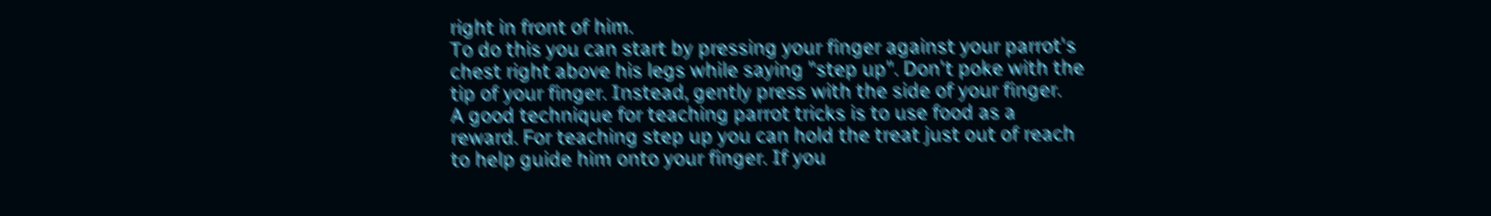right in front of him.
To do this you can start by pressing your finger against your parrot's chest right above his legs while saying "step up". Don't poke with the tip of your finger. Instead, gently press with the side of your finger.
A good technique for teaching parrot tricks is to use food as a reward. For teaching step up you can hold the treat just out of reach to help guide him onto your finger. If you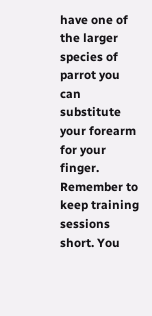have one of the larger species of parrot you can substitute your forearm for your finger.
Remember to keep training sessions short. You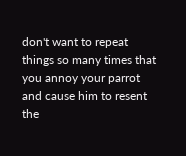don't want to repeat things so many times that you annoy your parrot and cause him to resent the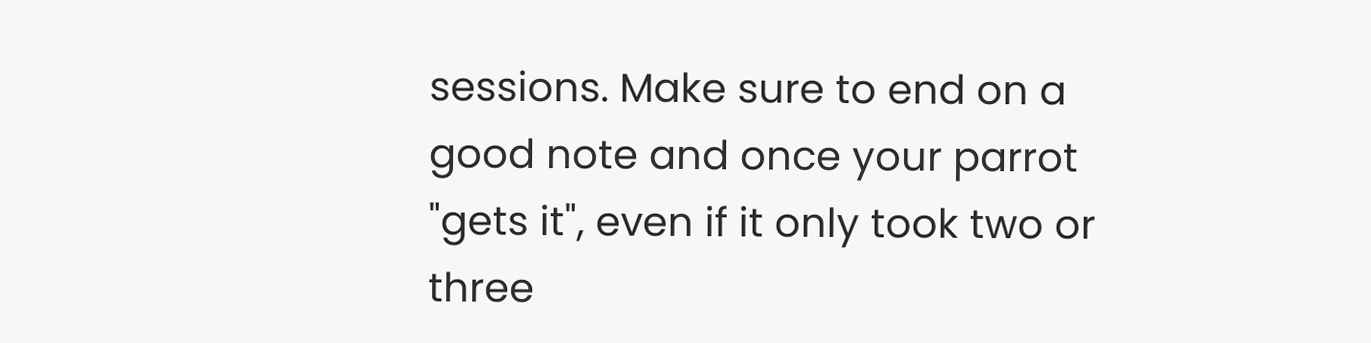sessions. Make sure to end on a good note and once your parrot "gets it", even if it only took two or three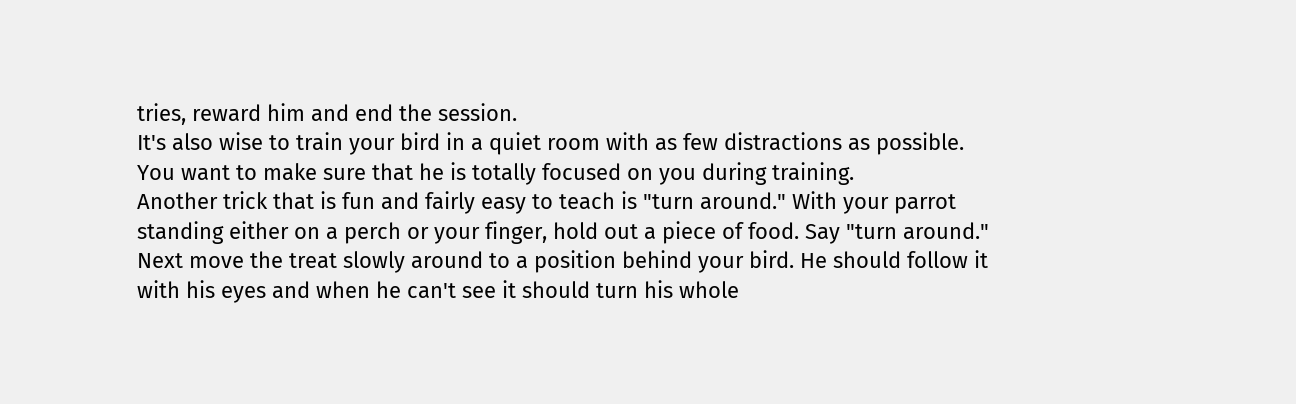tries, reward him and end the session.
It's also wise to train your bird in a quiet room with as few distractions as possible. You want to make sure that he is totally focused on you during training.
Another trick that is fun and fairly easy to teach is "turn around." With your parrot standing either on a perch or your finger, hold out a piece of food. Say "turn around." Next move the treat slowly around to a position behind your bird. He should follow it with his eyes and when he can't see it should turn his whole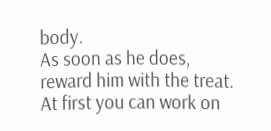body.
As soon as he does, reward him with the treat. At first you can work on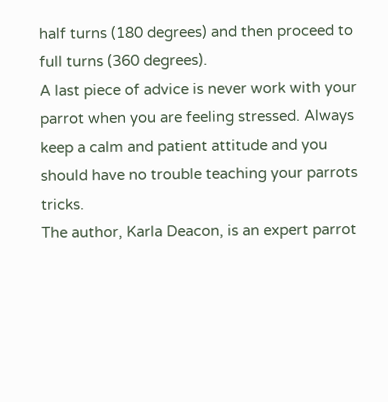half turns (180 degrees) and then proceed to full turns (360 degrees).
A last piece of advice is never work with your parrot when you are feeling stressed. Always keep a calm and patient attitude and you should have no trouble teaching your parrots tricks.
The author, Karla Deacon, is an expert parrot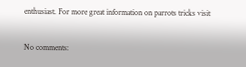enthusiast. For more great information on parrots tricks visit

No comments: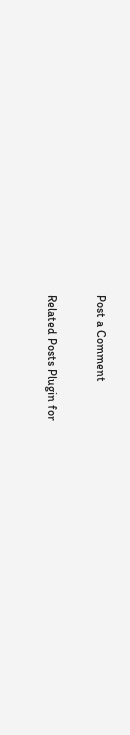Post a Comment

Related Posts Plugin for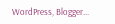WordPress, Blogger...